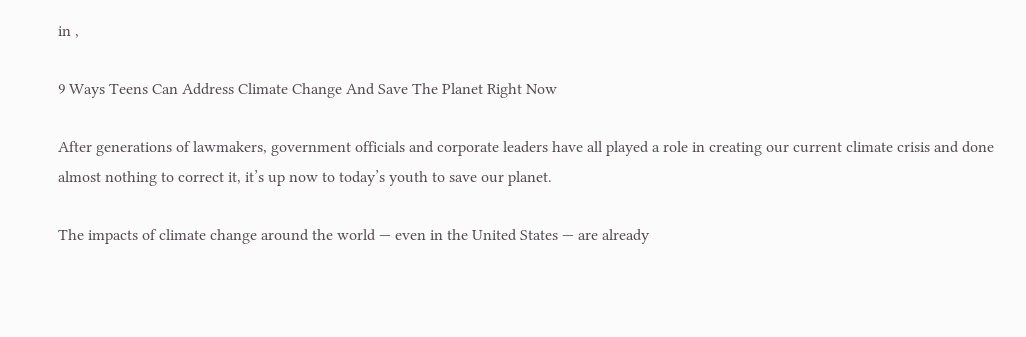in ,

9 Ways Teens Can Address Climate Change And Save The Planet Right Now

After generations of lawmakers, government officials and corporate leaders have all played a role in creating our current climate crisis and done almost nothing to correct it, it’s up now to today’s youth to save our planet.

The impacts of climate change around the world — even in the United States — are already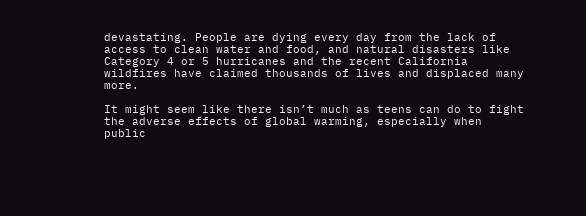devastating. People are dying every day from the lack of access to clean water and food, and natural disasters like Category 4 or 5 hurricanes and the recent California wildfires have claimed thousands of lives and displaced many more.

It might seem like there isn’t much as teens can do to fight the adverse effects of global warming, especially when public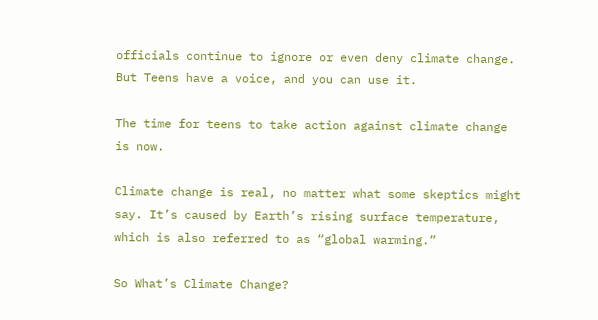officials continue to ignore or even deny climate change. But Teens have a voice, and you can use it.

The time for teens to take action against climate change is now.

Climate change is real, no matter what some skeptics might say. It’s caused by Earth’s rising surface temperature, which is also referred to as “global warming.”

So What’s Climate Change?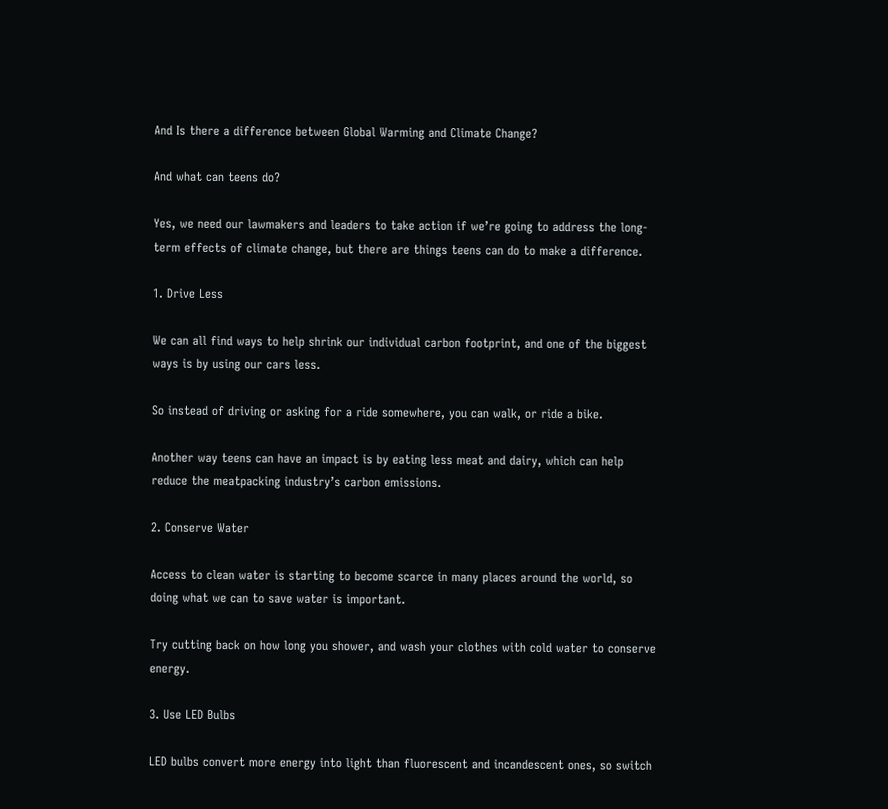And Is there a difference between Global Warming and Climate Change?

And what can teens do?

Yes, we need our lawmakers and leaders to take action if we’re going to address the long-term effects of climate change, but there are things teens can do to make a difference.

1. Drive Less

We can all find ways to help shrink our individual carbon footprint, and one of the biggest ways is by using our cars less.

So instead of driving or asking for a ride somewhere, you can walk, or ride a bike.

Another way teens can have an impact is by eating less meat and dairy, which can help reduce the meatpacking industry’s carbon emissions.

2. Conserve Water

Access to clean water is starting to become scarce in many places around the world, so doing what we can to save water is important.

Try cutting back on how long you shower, and wash your clothes with cold water to conserve energy.

3. Use LED Bulbs

LED bulbs convert more energy into light than fluorescent and incandescent ones, so switch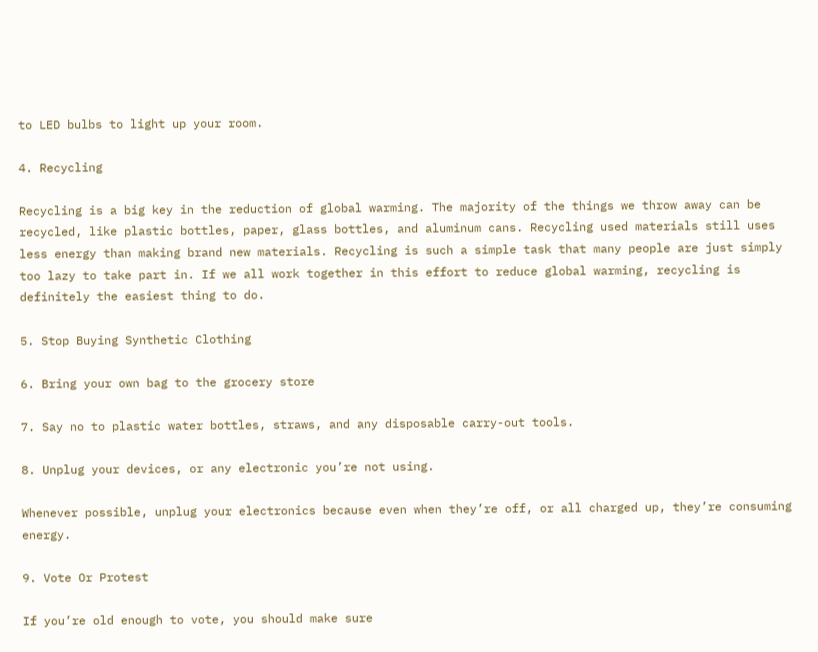to LED bulbs to light up your room.

4. Recycling

Recycling is a big key in the reduction of global warming. The majority of the things we throw away can be recycled, like plastic bottles, paper, glass bottles, and aluminum cans. Recycling used materials still uses less energy than making brand new materials. Recycling is such a simple task that many people are just simply too lazy to take part in. If we all work together in this effort to reduce global warming, recycling is definitely the easiest thing to do.

5. Stop Buying Synthetic Clothing

6. Bring your own bag to the grocery store

7. Say no to plastic water bottles, straws, and any disposable carry-out tools.

8. Unplug your devices, or any electronic you’re not using.

Whenever possible, unplug your electronics because even when they’re off, or all charged up, they’re consuming energy.

9. Vote Or Protest

If you’re old enough to vote, you should make sure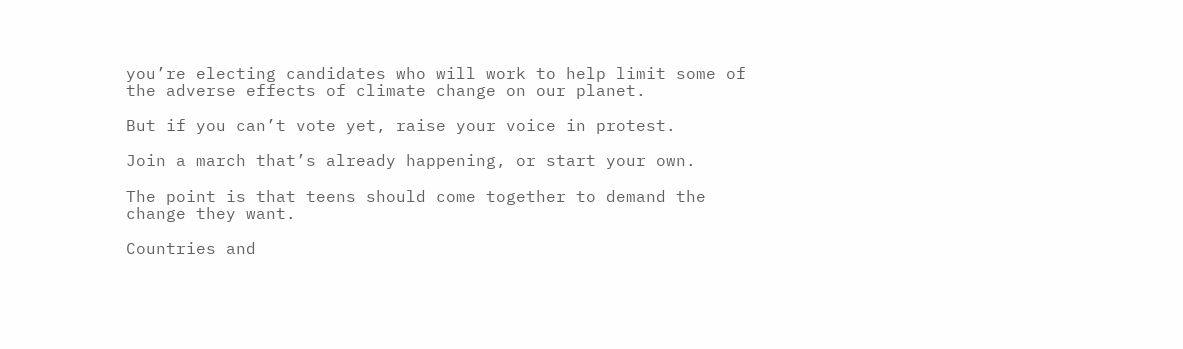you’re electing candidates who will work to help limit some of the adverse effects of climate change on our planet.

But if you can’t vote yet, raise your voice in protest.

Join a march that’s already happening, or start your own.

The point is that teens should come together to demand the change they want.

Countries and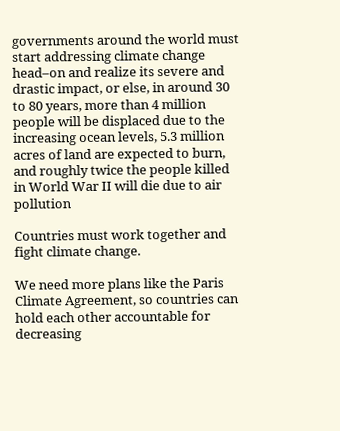governments around the world must start addressing climate change head–on and realize its severe and drastic impact, or else, in around 30 to 80 years, more than 4 million people will be displaced due to the increasing ocean levels, 5.3 million acres of land are expected to burn, and roughly twice the people killed in World War II will die due to air pollution

Countries must work together and fight climate change.

We need more plans like the Paris Climate Agreement, so countries can hold each other accountable for decreasing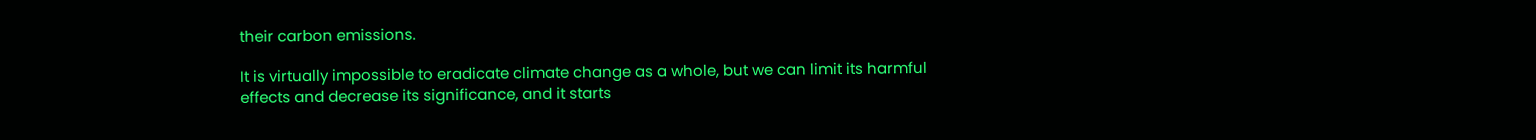their carbon emissions.

It is virtually impossible to eradicate climate change as a whole, but we can limit its harmful effects and decrease its significance, and it starts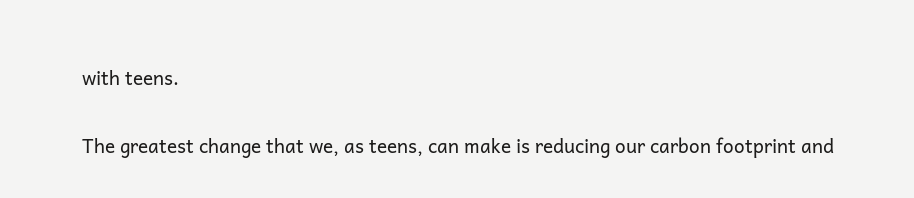with teens.

The greatest change that we, as teens, can make is reducing our carbon footprint and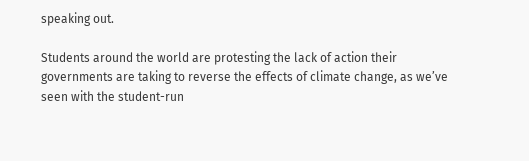speaking out.

Students around the world are protesting the lack of action their governments are taking to reverse the effects of climate change, as we’ve seen with the student-run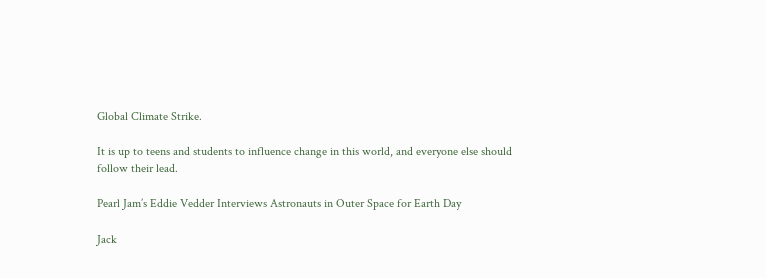Global Climate Strike.

It is up to teens and students to influence change in this world, and everyone else should follow their lead.

Pearl Jam’s Eddie Vedder Interviews Astronauts in Outer Space for Earth Day

Jack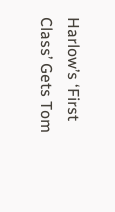Harlow’s ‘First Class’ Gets Tom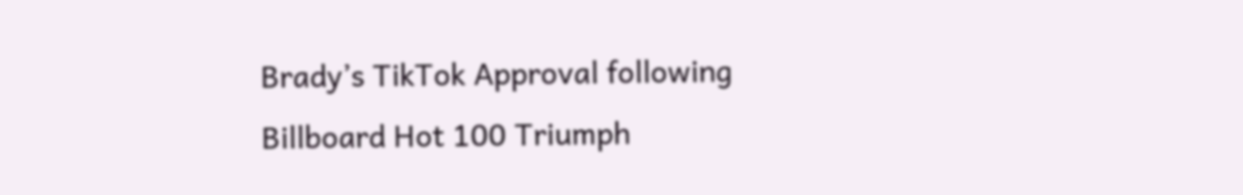Brady’s TikTok Approval following Billboard Hot 100 Triumph